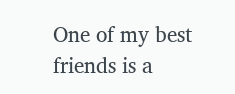One of my best friends is a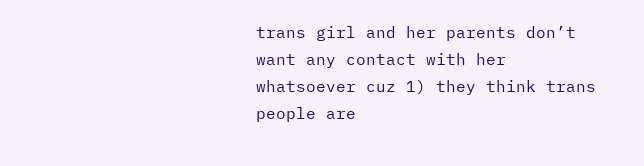trans girl and her parents don’t want any contact with her whatsoever cuz 1) they think trans people are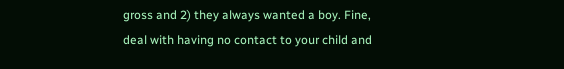gross and 2) they always wanted a boy. Fine, deal with having no contact to your child and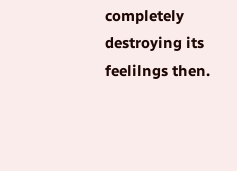completely destroying its feelilngs then.